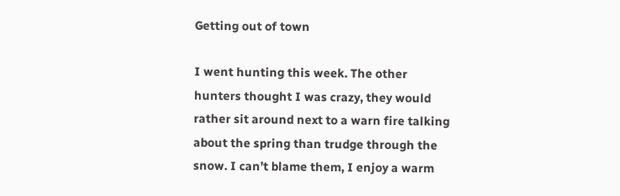Getting out of town

I went hunting this week. The other hunters thought I was crazy, they would rather sit around next to a warn fire talking about the spring than trudge through the snow. I can’t blame them, I enjoy a warm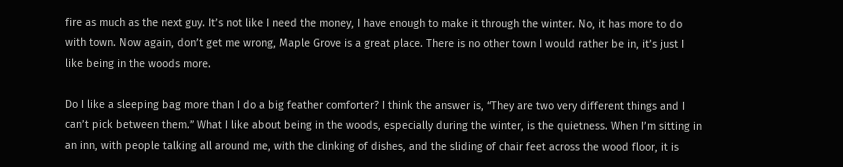fire as much as the next guy. It’s not like I need the money, I have enough to make it through the winter. No, it has more to do with town. Now again, don’t get me wrong, Maple Grove is a great place. There is no other town I would rather be in, it’s just I like being in the woods more.

Do I like a sleeping bag more than I do a big feather comforter? I think the answer is, “They are two very different things and I can’t pick between them.” What I like about being in the woods, especially during the winter, is the quietness. When I’m sitting in an inn, with people talking all around me, with the clinking of dishes, and the sliding of chair feet across the wood floor, it is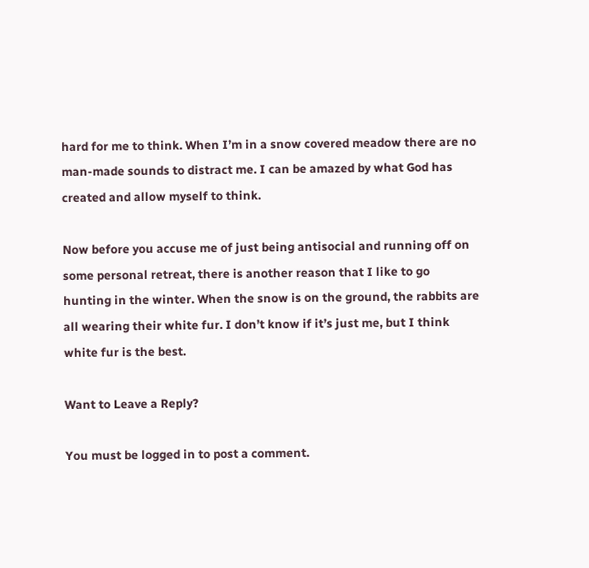hard for me to think. When I’m in a snow covered meadow there are no man-made sounds to distract me. I can be amazed by what God has created and allow myself to think.

Now before you accuse me of just being antisocial and running off on some personal retreat, there is another reason that I like to go hunting in the winter. When the snow is on the ground, the rabbits are all wearing their white fur. I don’t know if it’s just me, but I think white fur is the best.

Want to Leave a Reply?

You must be logged in to post a comment.